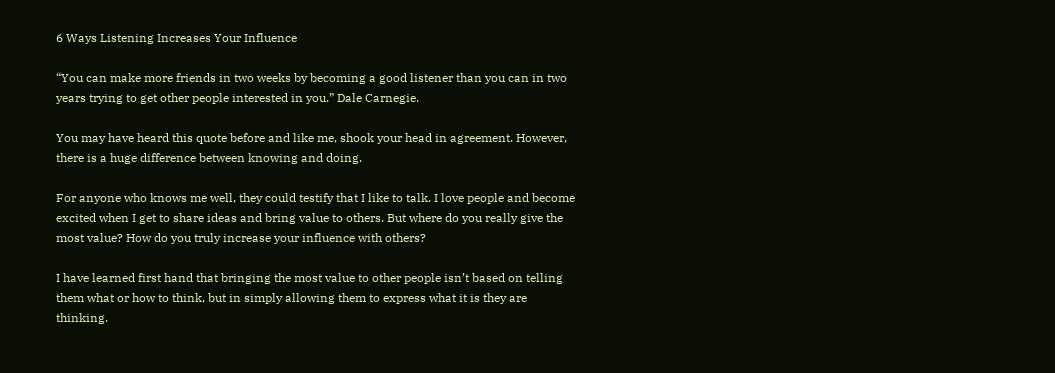6 Ways Listening Increases Your Influence

“You can make more friends in two weeks by becoming a good listener than you can in two years trying to get other people interested in you.” Dale Carnegie.

You may have heard this quote before and like me, shook your head in agreement. However, there is a huge difference between knowing and doing.

For anyone who knows me well, they could testify that I like to talk. I love people and become excited when I get to share ideas and bring value to others. But where do you really give the most value? How do you truly increase your influence with others?

I have learned first hand that bringing the most value to other people isn’t based on telling them what or how to think, but in simply allowing them to express what it is they are thinking.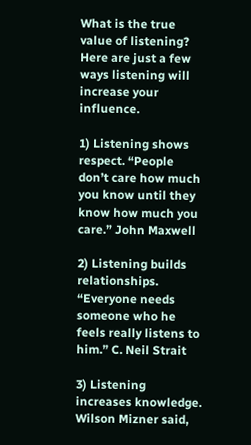What is the true value of listening? Here are just a few ways listening will increase your influence.

1) Listening shows respect. “People don’t care how much you know until they know how much you care.” John Maxwell

2) Listening builds relationships. “Everyone needs someone who he feels really listens to him.” C. Neil Strait

3) Listening increases knowledge. Wilson Mizner said,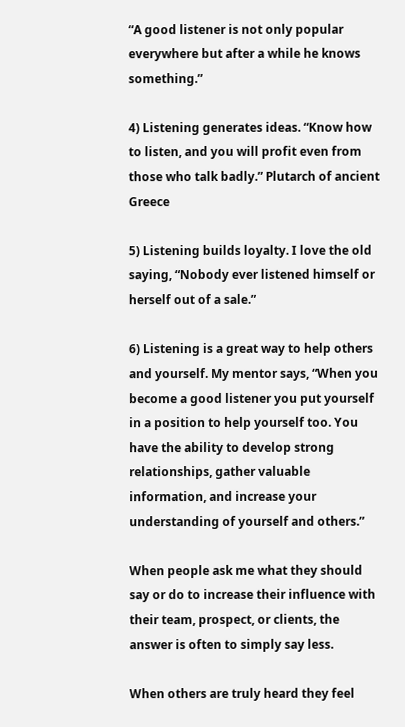“A good listener is not only popular everywhere but after a while he knows something.”

4) Listening generates ideas. “Know how to listen, and you will profit even from those who talk badly.” Plutarch of ancient Greece

5) Listening builds loyalty. I love the old saying, “Nobody ever listened himself or herself out of a sale.”

6) Listening is a great way to help others and yourself. My mentor says, “When you become a good listener you put yourself in a position to help yourself too. You have the ability to develop strong relationships, gather valuable information, and increase your understanding of yourself and others.”

When people ask me what they should say or do to increase their influence with their team, prospect, or clients, the answer is often to simply say less.

When others are truly heard they feel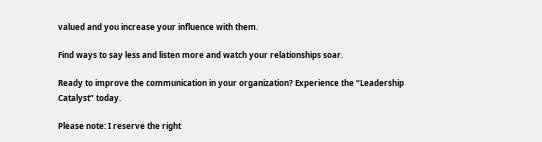valued and you increase your influence with them.

Find ways to say less and listen more and watch your relationships soar.

Ready to improve the communication in your organization? Experience the “Leadership Catalyst” today.

Please note: I reserve the right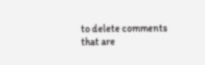to delete comments that are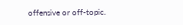offensive or off-topic.